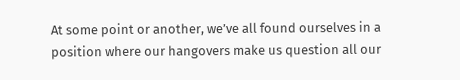At some point or another, we’ve all found ourselves in a position where our hangovers make us question all our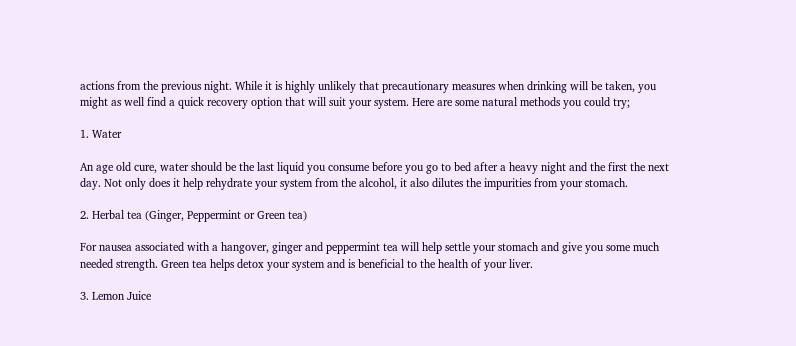actions from the previous night. While it is highly unlikely that precautionary measures when drinking will be taken, you might as well find a quick recovery option that will suit your system. Here are some natural methods you could try;

1. Water

An age old cure, water should be the last liquid you consume before you go to bed after a heavy night and the first the next day. Not only does it help rehydrate your system from the alcohol, it also dilutes the impurities from your stomach.

2. Herbal tea (Ginger, Peppermint or Green tea)

For nausea associated with a hangover, ginger and peppermint tea will help settle your stomach and give you some much needed strength. Green tea helps detox your system and is beneficial to the health of your liver.

3. Lemon Juice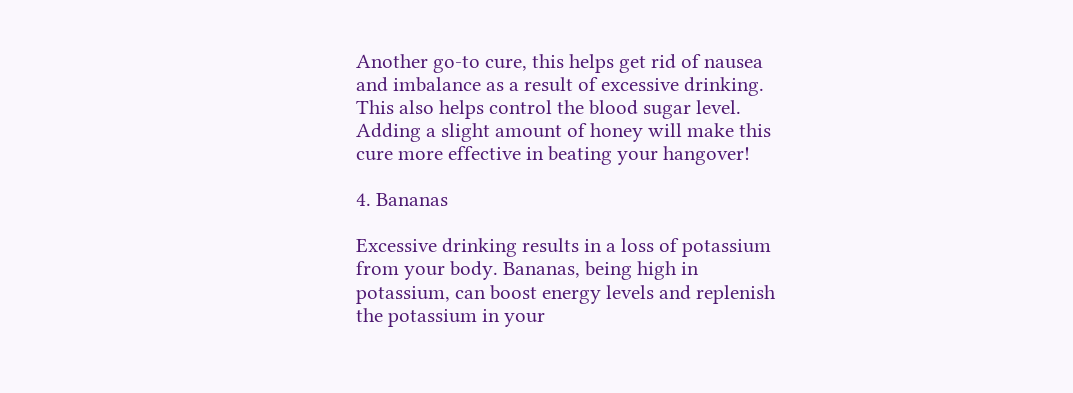Another go-to cure, this helps get rid of nausea and imbalance as a result of excessive drinking. This also helps control the blood sugar level. Adding a slight amount of honey will make this cure more effective in beating your hangover!

4. Bananas

Excessive drinking results in a loss of potassium from your body. Bananas, being high in potassium, can boost energy levels and replenish the potassium in your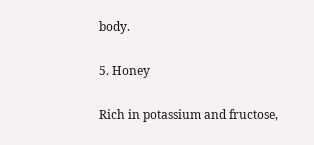body.

5. Honey

Rich in potassium and fructose,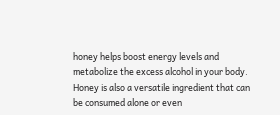honey helps boost energy levels and metabolize the excess alcohol in your body. Honey is also a versatile ingredient that can be consumed alone or even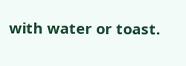with water or toast.